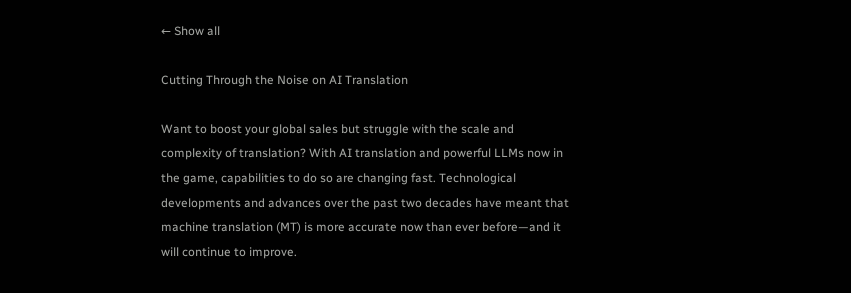← Show all

Cutting Through the Noise on AI Translation

Want to boost your global sales but struggle with the scale and complexity of translation? With AI translation and powerful LLMs now in the game, capabilities to do so are changing fast. Technological developments and advances over the past two decades have meant that machine translation (MT) is more accurate now than ever before—and it will continue to improve.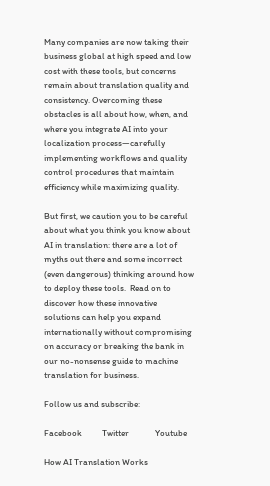Many companies are now taking their business global at high speed and low cost with these tools, but concerns remain about translation quality and consistency. Overcoming these obstacles is all about how, when, and where you integrate AI into your localization process—carefully implementing workflows and quality control procedures that maintain efficiency while maximizing quality.

But first, we caution you to be careful about what you think you know about AI in translation: there are a lot of myths out there and some incorrect (even dangerous) thinking around how to deploy these tools.  Read on to discover how these innovative solutions can help you expand internationally without compromising on accuracy or breaking the bank in our no-nonsense guide to machine translation for business.

Follow us and subscribe:

Facebook          Twitter             Youtube

How AI Translation Works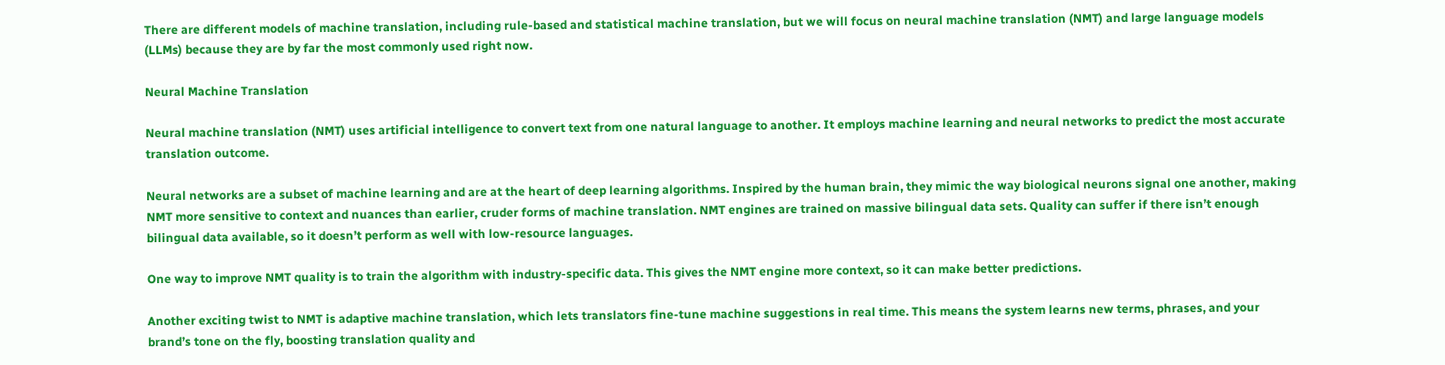There are different models of machine translation, including rule-based and statistical machine translation, but we will focus on neural machine translation (NMT) and large language models (LLMs) because they are by far the most commonly used right now.

Neural Machine Translation

Neural machine translation (NMT) uses artificial intelligence to convert text from one natural language to another. It employs machine learning and neural networks to predict the most accurate translation outcome.

Neural networks are a subset of machine learning and are at the heart of deep learning algorithms. Inspired by the human brain, they mimic the way biological neurons signal one another, making NMT more sensitive to context and nuances than earlier, cruder forms of machine translation. NMT engines are trained on massive bilingual data sets. Quality can suffer if there isn’t enough bilingual data available, so it doesn’t perform as well with low-resource languages.

One way to improve NMT quality is to train the algorithm with industry-specific data. This gives the NMT engine more context, so it can make better predictions.

Another exciting twist to NMT is adaptive machine translation, which lets translators fine-tune machine suggestions in real time. This means the system learns new terms, phrases, and your brand’s tone on the fly, boosting translation quality and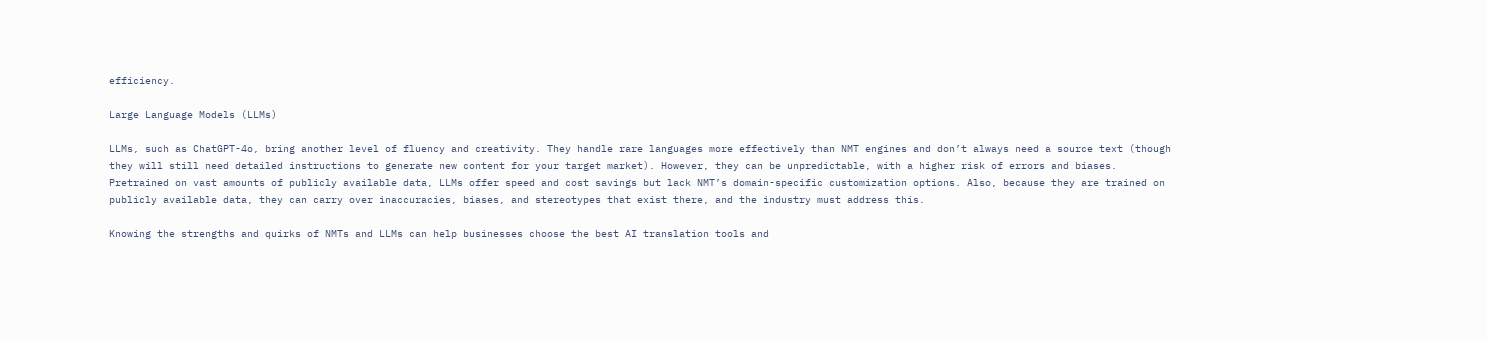efficiency.

Large Language Models (LLMs)

LLMs, such as ChatGPT-4o, bring another level of fluency and creativity. They handle rare languages more effectively than NMT engines and don’t always need a source text (though they will still need detailed instructions to generate new content for your target market). However, they can be unpredictable, with a higher risk of errors and biases. Pretrained on vast amounts of publicly available data, LLMs offer speed and cost savings but lack NMT’s domain-specific customization options. Also, because they are trained on publicly available data, they can carry over inaccuracies, biases, and stereotypes that exist there, and the industry must address this.

Knowing the strengths and quirks of NMTs and LLMs can help businesses choose the best AI translation tools and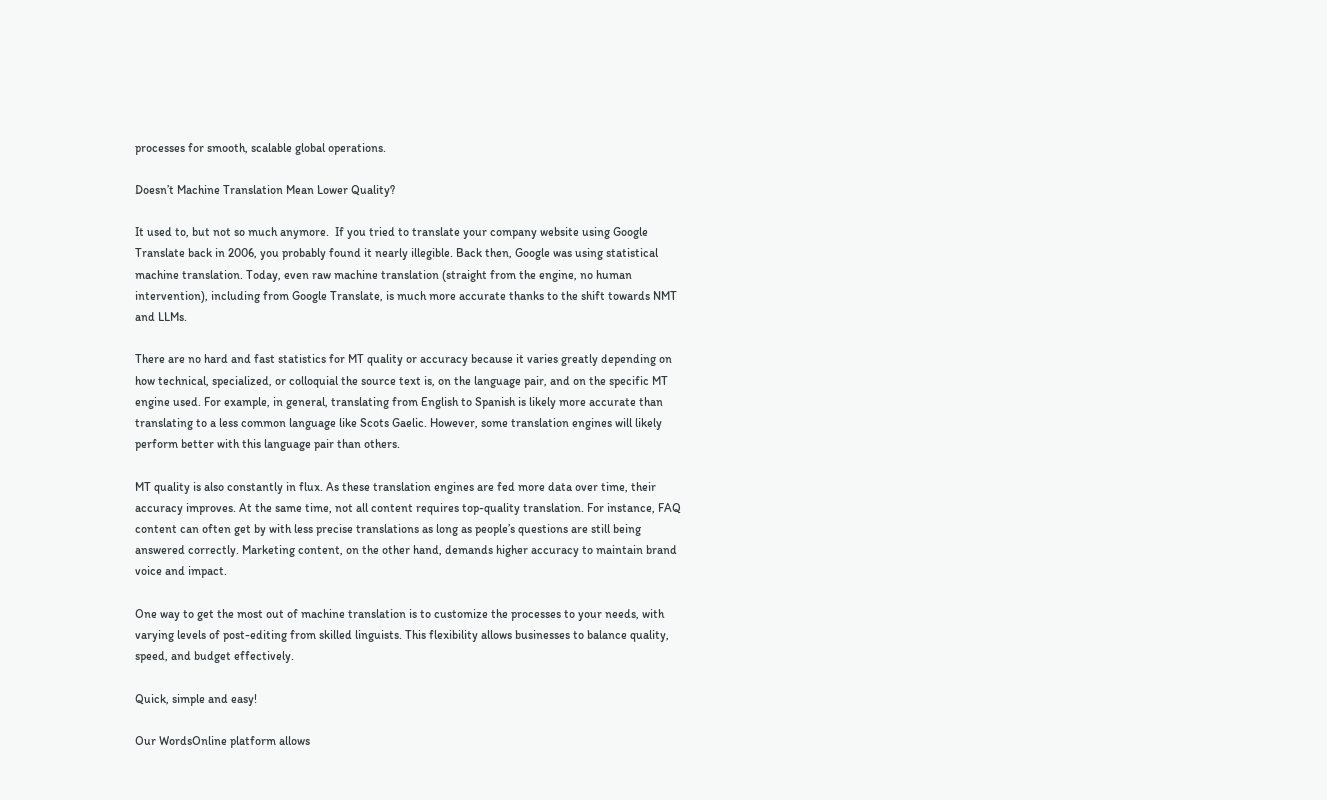processes for smooth, scalable global operations.

Doesn’t Machine Translation Mean Lower Quality?

It used to, but not so much anymore.  If you tried to translate your company website using Google Translate back in 2006, you probably found it nearly illegible. Back then, Google was using statistical machine translation. Today, even raw machine translation (straight from the engine, no human intervention), including from Google Translate, is much more accurate thanks to the shift towards NMT and LLMs.

There are no hard and fast statistics for MT quality or accuracy because it varies greatly depending on how technical, specialized, or colloquial the source text is, on the language pair, and on the specific MT engine used. For example, in general, translating from English to Spanish is likely more accurate than translating to a less common language like Scots Gaelic. However, some translation engines will likely perform better with this language pair than others.

MT quality is also constantly in flux. As these translation engines are fed more data over time, their accuracy improves. At the same time, not all content requires top-quality translation. For instance, FAQ content can often get by with less precise translations as long as people’s questions are still being answered correctly. Marketing content, on the other hand, demands higher accuracy to maintain brand voice and impact.

One way to get the most out of machine translation is to customize the processes to your needs, with varying levels of post-editing from skilled linguists. This flexibility allows businesses to balance quality, speed, and budget effectively.

Quick, simple and easy!

Our WordsOnline platform allows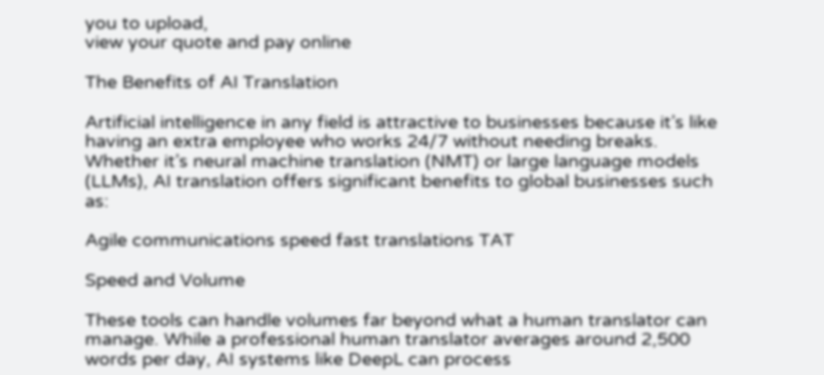you to upload,
view your quote and pay online

The Benefits of AI Translation

Artificial intelligence in any field is attractive to businesses because it’s like having an extra employee who works 24/7 without needing breaks. Whether it’s neural machine translation (NMT) or large language models (LLMs), AI translation offers significant benefits to global businesses such as:

Agile communications speed fast translations TAT

Speed and Volume

These tools can handle volumes far beyond what a human translator can manage. While a professional human translator averages around 2,500 words per day, AI systems like DeepL can process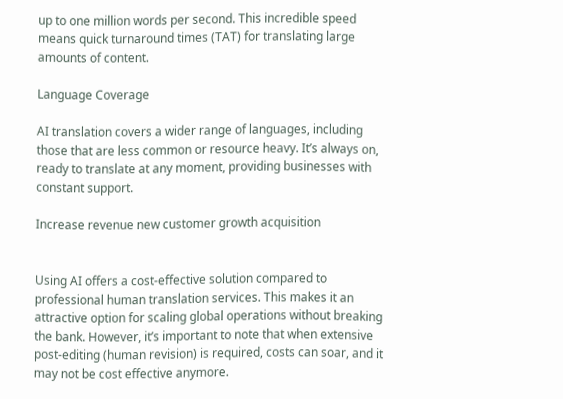up to one million words per second. This incredible speed means quick turnaround times (TAT) for translating large amounts of content.

Language Coverage

AI translation covers a wider range of languages, including those that are less common or resource heavy. It’s always on, ready to translate at any moment, providing businesses with constant support.

Increase revenue new customer growth acquisition


Using AI offers a cost-effective solution compared to professional human translation services. This makes it an attractive option for scaling global operations without breaking the bank. However, it’s important to note that when extensive post-editing (human revision) is required, costs can soar, and it may not be cost effective anymore.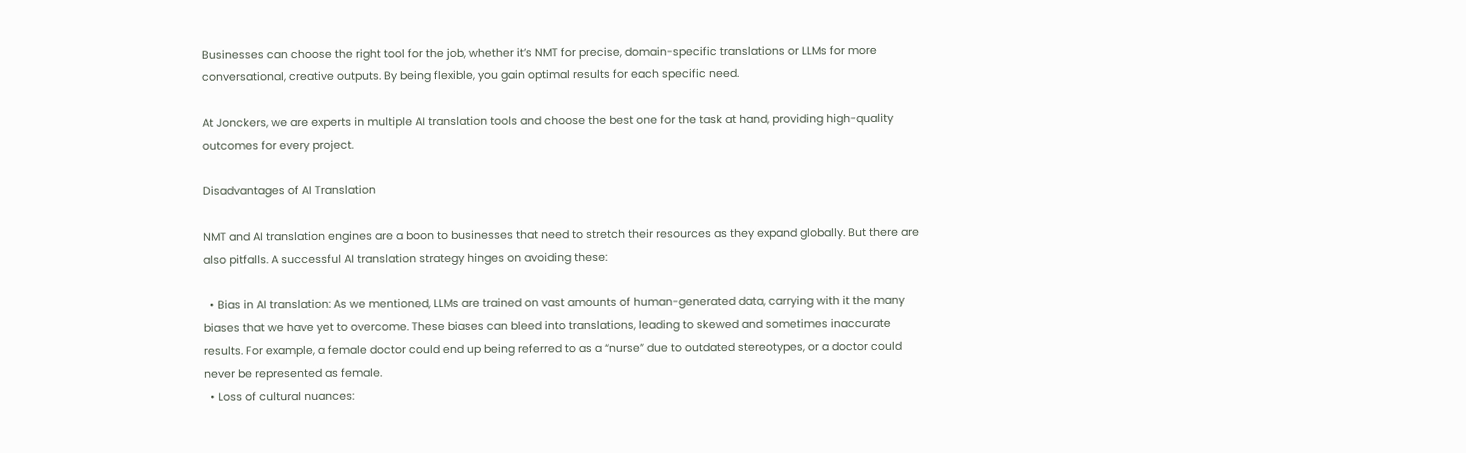Businesses can choose the right tool for the job, whether it’s NMT for precise, domain-specific translations or LLMs for more conversational, creative outputs. By being flexible, you gain optimal results for each specific need.

At Jonckers, we are experts in multiple AI translation tools and choose the best one for the task at hand, providing high-quality outcomes for every project.

Disadvantages of AI Translation

NMT and AI translation engines are a boon to businesses that need to stretch their resources as they expand globally. But there are also pitfalls. A successful AI translation strategy hinges on avoiding these:

  • Bias in AI translation: As we mentioned, LLMs are trained on vast amounts of human-generated data, carrying with it the many biases that we have yet to overcome. These biases can bleed into translations, leading to skewed and sometimes inaccurate results. For example, a female doctor could end up being referred to as a “nurse” due to outdated stereotypes, or a doctor could never be represented as female.
  • Loss of cultural nuances: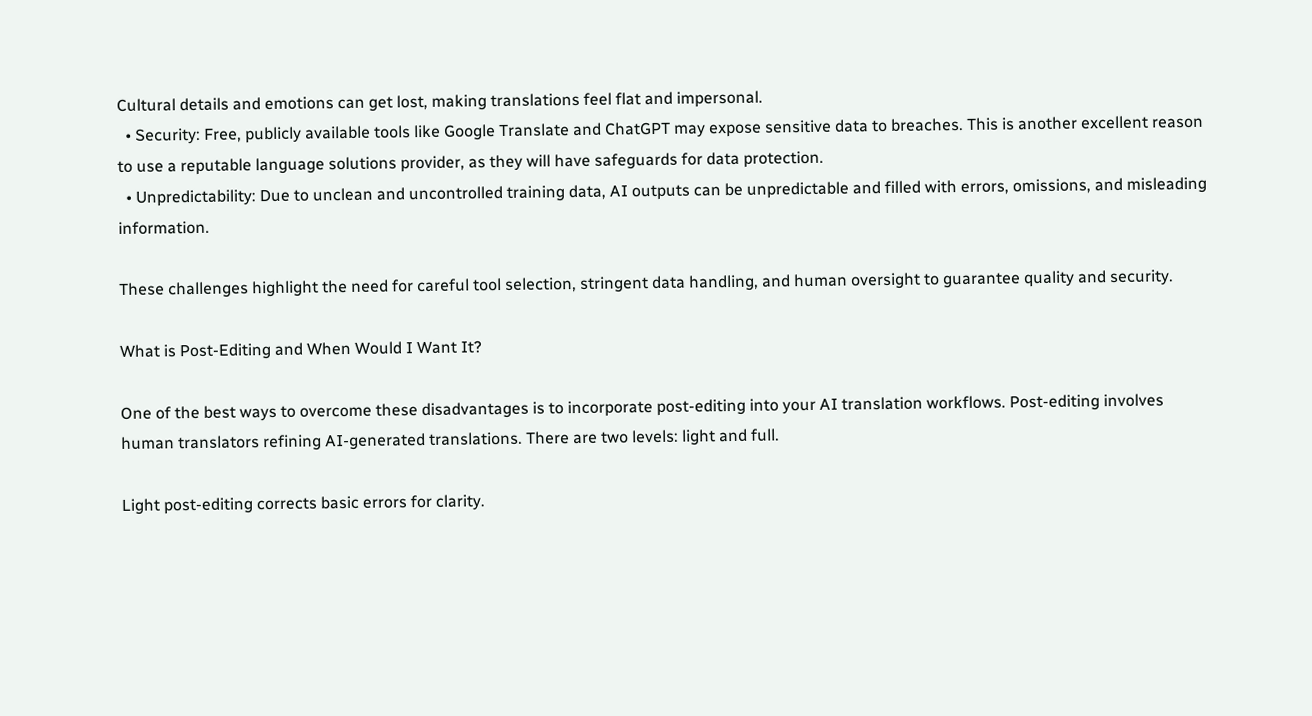Cultural details and emotions can get lost, making translations feel flat and impersonal.
  • Security: Free, publicly available tools like Google Translate and ChatGPT may expose sensitive data to breaches. This is another excellent reason to use a reputable language solutions provider, as they will have safeguards for data protection.
  • Unpredictability: Due to unclean and uncontrolled training data, AI outputs can be unpredictable and filled with errors, omissions, and misleading information.

These challenges highlight the need for careful tool selection, stringent data handling, and human oversight to guarantee quality and security.

What is Post-Editing and When Would I Want It?

One of the best ways to overcome these disadvantages is to incorporate post-editing into your AI translation workflows. Post-editing involves human translators refining AI-generated translations. There are two levels: light and full.

Light post-editing corrects basic errors for clarity.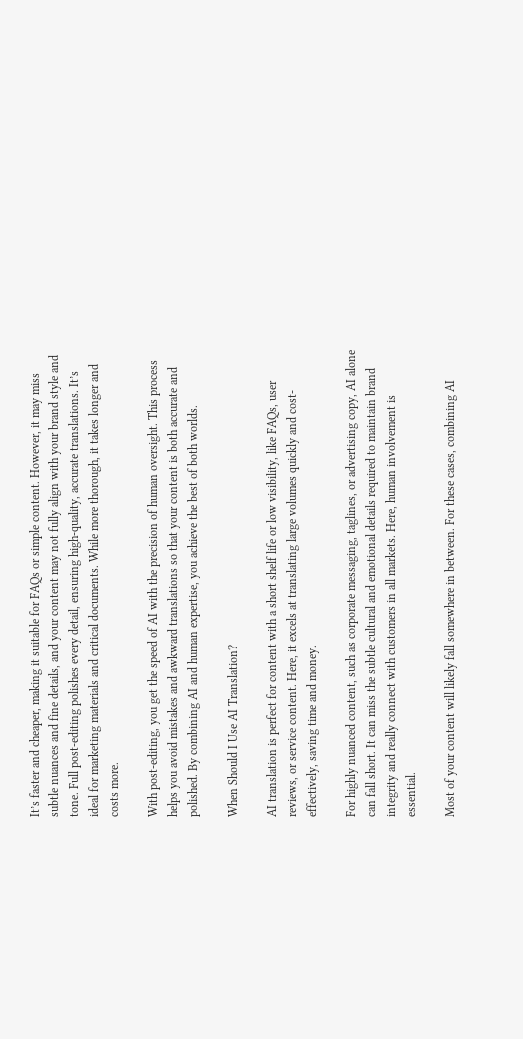It’s faster and cheaper, making it suitable for FAQs or simple content. However, it may miss subtle nuances and fine details, and your content may not fully align with your brand style and tone. Full post-editing polishes every detail, ensuring high-quality, accurate translations. It’s ideal for marketing materials and critical documents. While more thorough, it takes longer and costs more.

With post-editing, you get the speed of AI with the precision of human oversight. This process helps you avoid mistakes and awkward translations so that your content is both accurate and polished. By combining AI and human expertise, you achieve the best of both worlds.

When Should I Use AI Translation?

AI translation is perfect for content with a short shelf life or low visibility, like FAQs, user reviews, or service content. Here, it excels at translating large volumes quickly and cost-effectively, saving time and money.

For highly nuanced content, such as corporate messaging, taglines, or advertising copy, AI alone can fall short. It can miss the subtle cultural and emotional details required to maintain brand integrity and really connect with customers in all markets. Here, human involvement is essential.

Most of your content will likely fall somewhere in between. For these cases, combining AI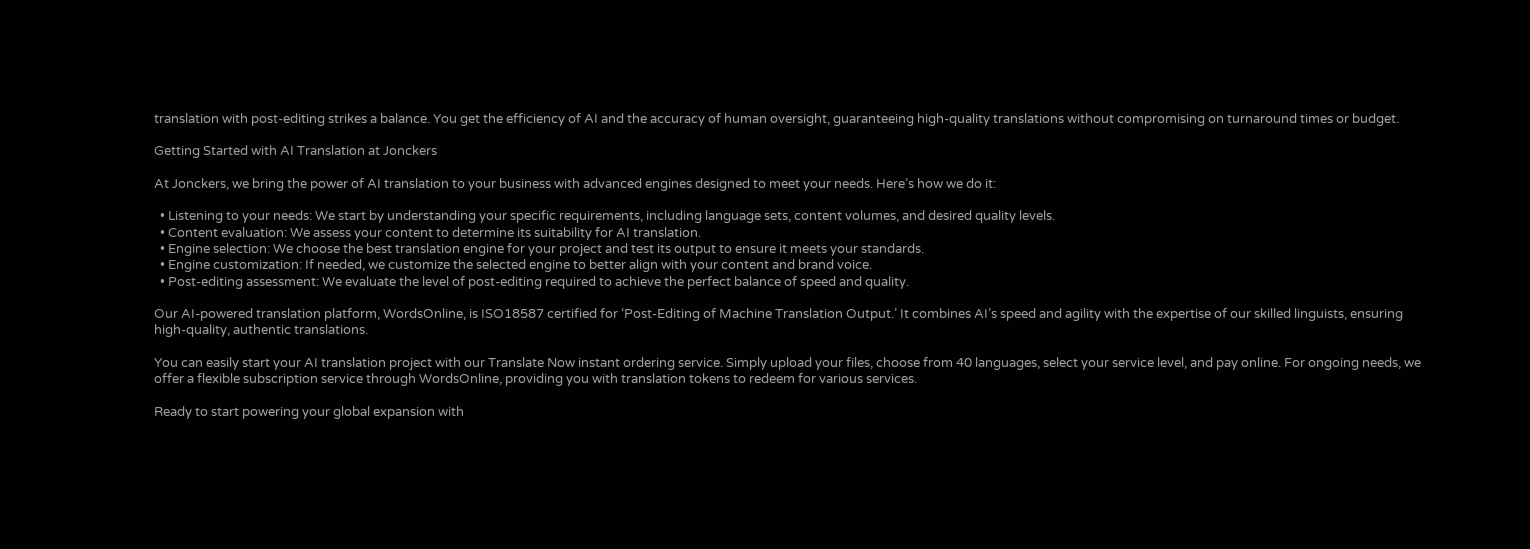translation with post-editing strikes a balance. You get the efficiency of AI and the accuracy of human oversight, guaranteeing high-quality translations without compromising on turnaround times or budget.

Getting Started with AI Translation at Jonckers

At Jonckers, we bring the power of AI translation to your business with advanced engines designed to meet your needs. Here’s how we do it:

  • Listening to your needs: We start by understanding your specific requirements, including language sets, content volumes, and desired quality levels.
  • Content evaluation: We assess your content to determine its suitability for AI translation.
  • Engine selection: We choose the best translation engine for your project and test its output to ensure it meets your standards.
  • Engine customization: If needed, we customize the selected engine to better align with your content and brand voice.
  • Post-editing assessment: We evaluate the level of post-editing required to achieve the perfect balance of speed and quality.

Our AI-powered translation platform, WordsOnline, is ISO18587 certified for ‘Post-Editing of Machine Translation Output.’ It combines AI’s speed and agility with the expertise of our skilled linguists, ensuring high-quality, authentic translations.

You can easily start your AI translation project with our Translate Now instant ordering service. Simply upload your files, choose from 40 languages, select your service level, and pay online. For ongoing needs, we offer a flexible subscription service through WordsOnline, providing you with translation tokens to redeem for various services.

Ready to start powering your global expansion with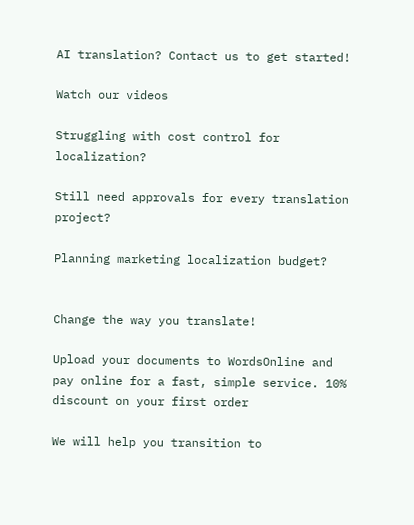AI translation? Contact us to get started!

Watch our videos

Struggling with cost control for localization?

Still need approvals for every translation project?

Planning marketing localization budget?


Change the way you translate!

Upload your documents to WordsOnline and pay online for a fast, simple service. 10% discount on your first order

We will help you transition to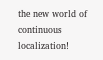the new world of continuous localization!